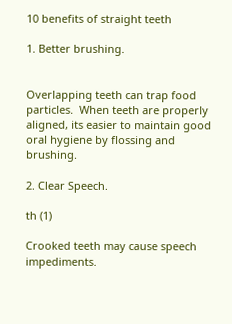10 benefits of straight teeth

1. Better brushing.


Overlapping teeth can trap food particles.  When teeth are properly aligned, its easier to maintain good oral hygiene by flossing and brushing.

2. Clear Speech.

th (1)

Crooked teeth may cause speech impediments.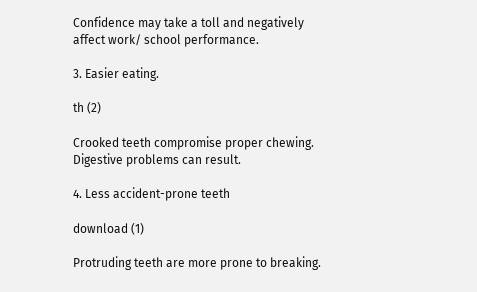Confidence may take a toll and negatively affect work/ school performance.

3. Easier eating.

th (2)

Crooked teeth compromise proper chewing. Digestive problems can result.

4. Less accident-prone teeth

download (1)

Protruding teeth are more prone to breaking.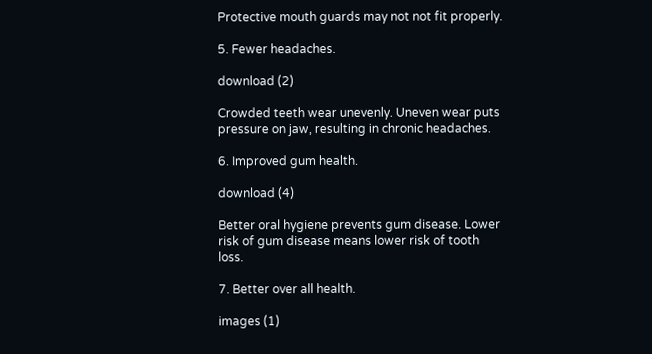Protective mouth guards may not not fit properly.

5. Fewer headaches.

download (2)

Crowded teeth wear unevenly. Uneven wear puts pressure on jaw, resulting in chronic headaches.

6. Improved gum health.

download (4)

Better oral hygiene prevents gum disease. Lower risk of gum disease means lower risk of tooth loss.

7. Better over all health.

images (1)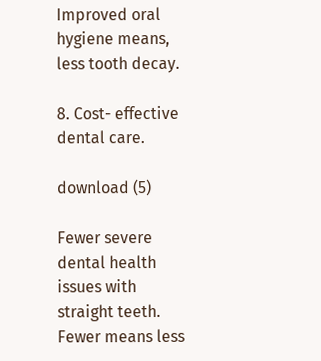Improved oral hygiene means, less tooth decay.

8. Cost- effective dental care.

download (5)

Fewer severe dental health issues with straight teeth. Fewer means less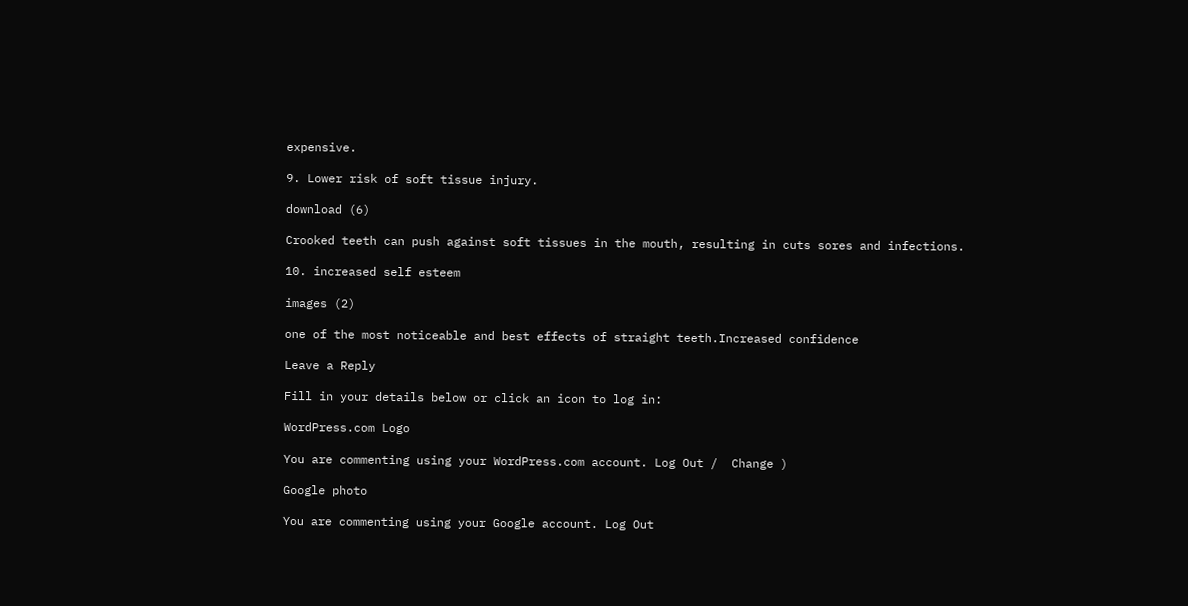expensive.

9. Lower risk of soft tissue injury.

download (6)

Crooked teeth can push against soft tissues in the mouth, resulting in cuts sores and infections.

10. increased self esteem

images (2)

one of the most noticeable and best effects of straight teeth.Increased confidence

Leave a Reply

Fill in your details below or click an icon to log in:

WordPress.com Logo

You are commenting using your WordPress.com account. Log Out /  Change )

Google photo

You are commenting using your Google account. Log Out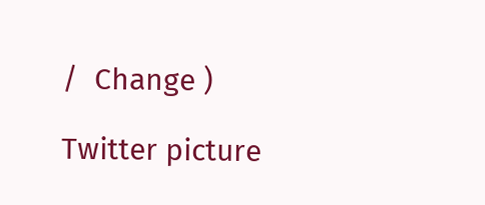/  Change )

Twitter picture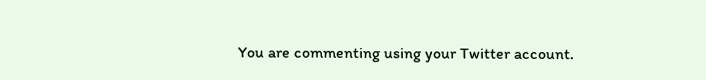You are commenting using your Twitter account.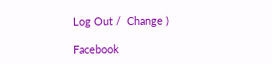Log Out /  Change )

Facebook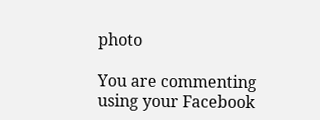photo

You are commenting using your Facebook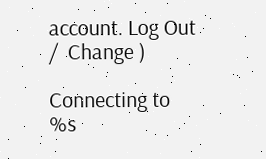account. Log Out /  Change )

Connecting to %s